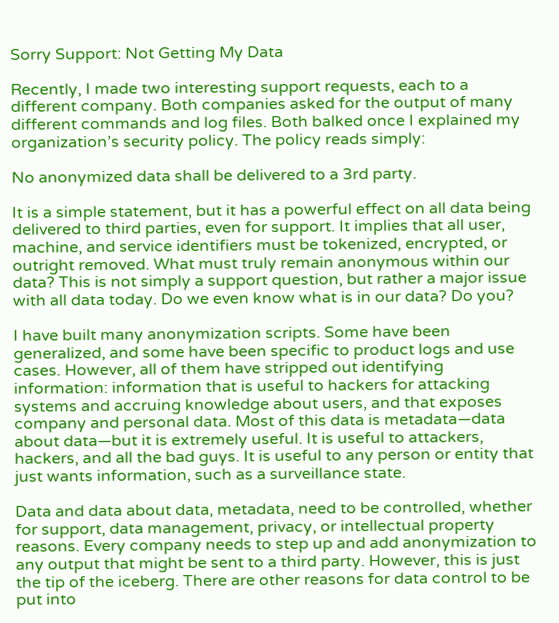Sorry Support: Not Getting My Data

Recently, I made two interesting support requests, each to a different company. Both companies asked for the output of many different commands and log files. Both balked once I explained my organization’s security policy. The policy reads simply:

No anonymized data shall be delivered to a 3rd party.

It is a simple statement, but it has a powerful effect on all data being delivered to third parties, even for support. It implies that all user, machine, and service identifiers must be tokenized, encrypted, or outright removed. What must truly remain anonymous within our data? This is not simply a support question, but rather a major issue with all data today. Do we even know what is in our data? Do you?

I have built many anonymization scripts. Some have been generalized, and some have been specific to product logs and use cases. However, all of them have stripped out identifying information: information that is useful to hackers for attacking systems and accruing knowledge about users, and that exposes company and personal data. Most of this data is metadata—data about data—but it is extremely useful. It is useful to attackers, hackers, and all the bad guys. It is useful to any person or entity that just wants information, such as a surveillance state.

Data and data about data, metadata, need to be controlled, whether for support, data management, privacy, or intellectual property reasons. Every company needs to step up and add anonymization to any output that might be sent to a third party. However, this is just the tip of the iceberg. There are other reasons for data control to be put into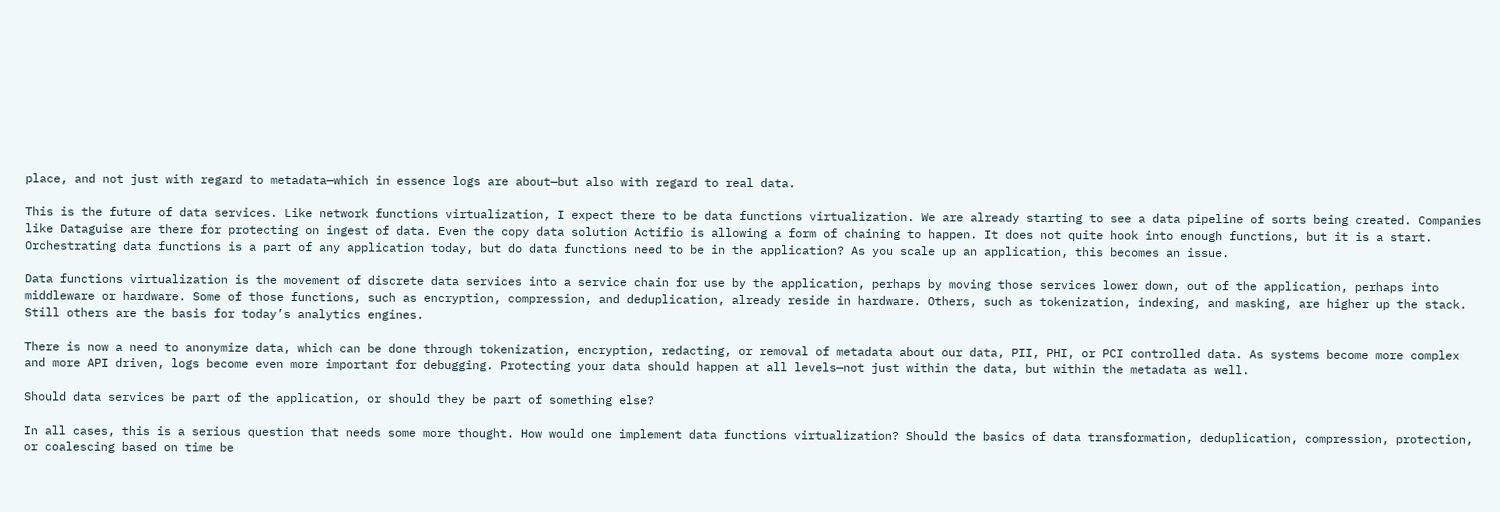place, and not just with regard to metadata—which in essence logs are about—but also with regard to real data.

This is the future of data services. Like network functions virtualization, I expect there to be data functions virtualization. We are already starting to see a data pipeline of sorts being created. Companies like Dataguise are there for protecting on ingest of data. Even the copy data solution Actifio is allowing a form of chaining to happen. It does not quite hook into enough functions, but it is a start. Orchestrating data functions is a part of any application today, but do data functions need to be in the application? As you scale up an application, this becomes an issue.

Data functions virtualization is the movement of discrete data services into a service chain for use by the application, perhaps by moving those services lower down, out of the application, perhaps into middleware or hardware. Some of those functions, such as encryption, compression, and deduplication, already reside in hardware. Others, such as tokenization, indexing, and masking, are higher up the stack. Still others are the basis for today’s analytics engines.

There is now a need to anonymize data, which can be done through tokenization, encryption, redacting, or removal of metadata about our data, PII, PHI, or PCI controlled data. As systems become more complex and more API driven, logs become even more important for debugging. Protecting your data should happen at all levels—not just within the data, but within the metadata as well.

Should data services be part of the application, or should they be part of something else?

In all cases, this is a serious question that needs some more thought. How would one implement data functions virtualization? Should the basics of data transformation, deduplication, compression, protection, or coalescing based on time be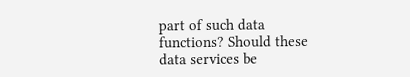part of such data functions? Should these data services be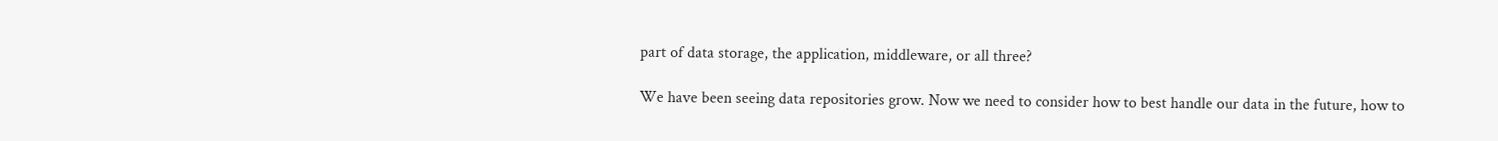part of data storage, the application, middleware, or all three?

We have been seeing data repositories grow. Now we need to consider how to best handle our data in the future, how to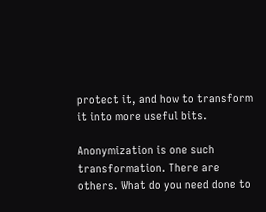protect it, and how to transform it into more useful bits.

Anonymization is one such transformation. There are others. What do you need done to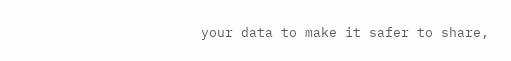your data to make it safer to share,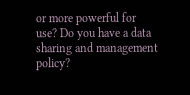or more powerful for use? Do you have a data sharing and management policy?